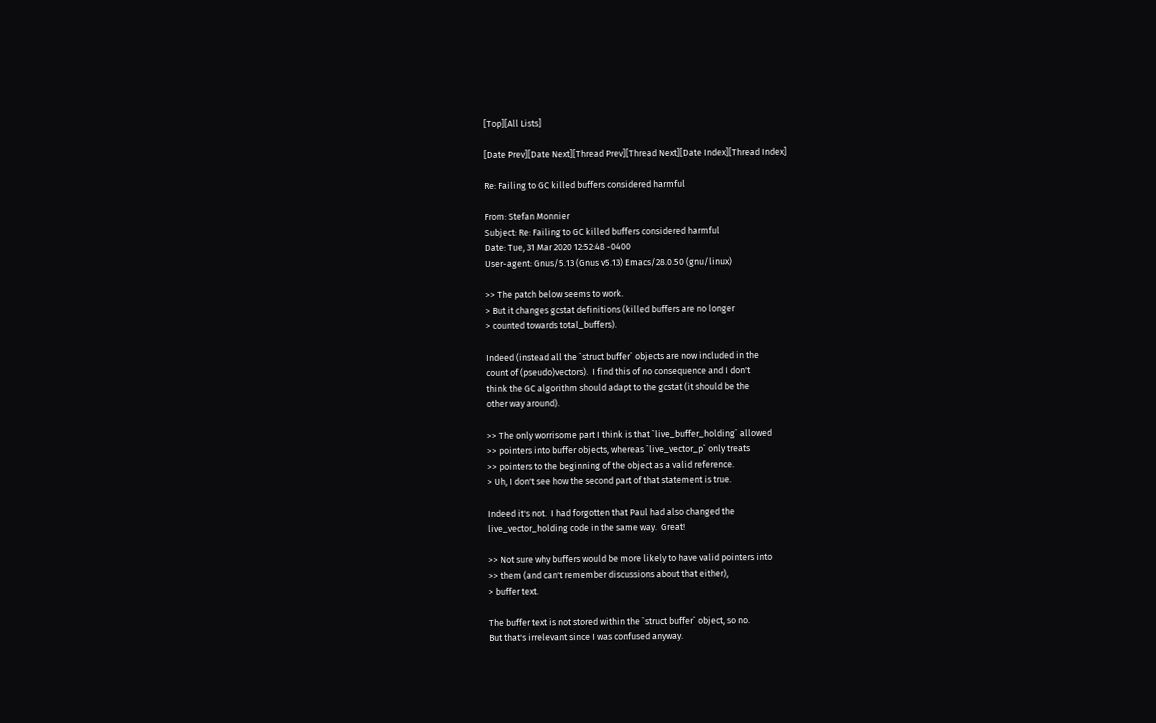[Top][All Lists]

[Date Prev][Date Next][Thread Prev][Thread Next][Date Index][Thread Index]

Re: Failing to GC killed buffers considered harmful

From: Stefan Monnier
Subject: Re: Failing to GC killed buffers considered harmful
Date: Tue, 31 Mar 2020 12:52:48 -0400
User-agent: Gnus/5.13 (Gnus v5.13) Emacs/28.0.50 (gnu/linux)

>> The patch below seems to work.
> But it changes gcstat definitions (killed buffers are no longer
> counted towards total_buffers).

Indeed (instead all the `struct buffer` objects are now included in the
count of (pseudo)vectors).  I find this of no consequence and I don't
think the GC algorithm should adapt to the gcstat (it should be the
other way around).

>> The only worrisome part I think is that `live_buffer_holding` allowed
>> pointers into buffer objects, whereas `live_vector_p` only treats
>> pointers to the beginning of the object as a valid reference.
> Uh, I don't see how the second part of that statement is true.

Indeed it's not.  I had forgotten that Paul had also changed the
live_vector_holding code in the same way.  Great!

>> Not sure why buffers would be more likely to have valid pointers into
>> them (and can't remember discussions about that either),
> buffer text.

The buffer text is not stored within the `struct buffer` object, so no.
But that's irrelevant since I was confused anyway.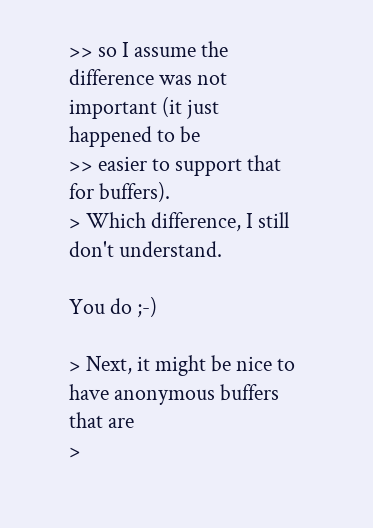>> so I assume the difference was not important (it just happened to be
>> easier to support that for buffers).
> Which difference, I still don't understand.

You do ;-)

> Next, it might be nice to have anonymous buffers that are
>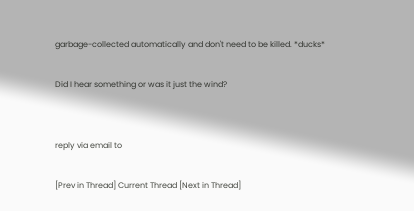garbage-collected automatically and don't need to be killed. *ducks*

Did I hear something or was it just the wind?


reply via email to

[Prev in Thread] Current Thread [Next in Thread]